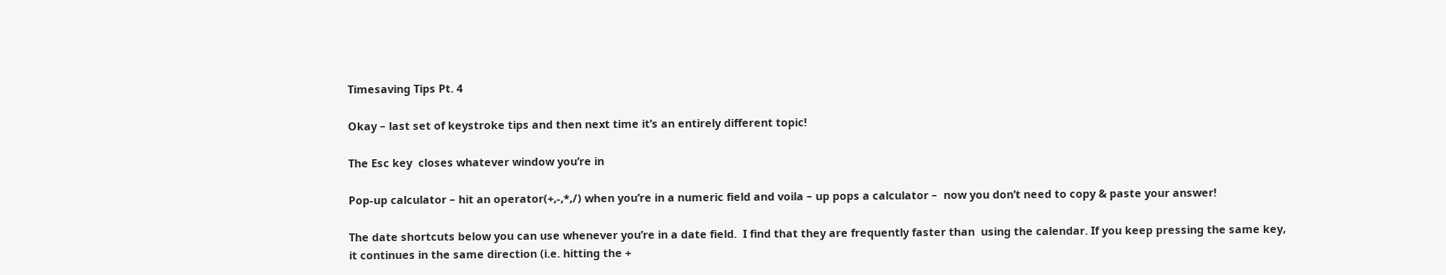Timesaving Tips Pt. 4

Okay – last set of keystroke tips and then next time it’s an entirely different topic!

The Esc key  closes whatever window you’re in

Pop-up calculator – hit an operator(+,-,*,/) when you’re in a numeric field and voila – up pops a calculator –  now you don’t need to copy & paste your answer!

The date shortcuts below you can use whenever you’re in a date field.  I find that they are frequently faster than  using the calendar. If you keep pressing the same key, it continues in the same direction (i.e. hitting the +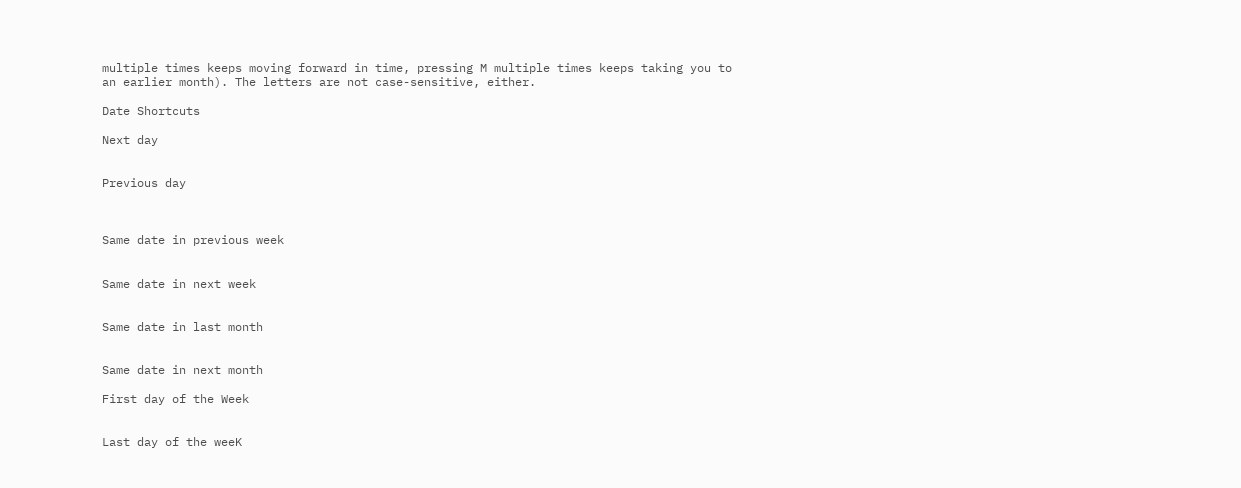multiple times keeps moving forward in time, pressing M multiple times keeps taking you to an earlier month). The letters are not case-sensitive, either.

Date Shortcuts

Next day


Previous day



Same date in previous week


Same date in next week


Same date in last month


Same date in next month

First day of the Week


Last day of the weeK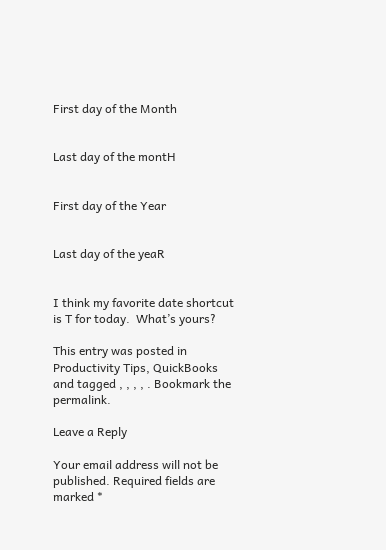First day of the Month


Last day of the montH


First day of the Year


Last day of the yeaR


I think my favorite date shortcut is T for today.  What’s yours?

This entry was posted in Productivity Tips, QuickBooks and tagged , , , , . Bookmark the permalink.

Leave a Reply

Your email address will not be published. Required fields are marked *